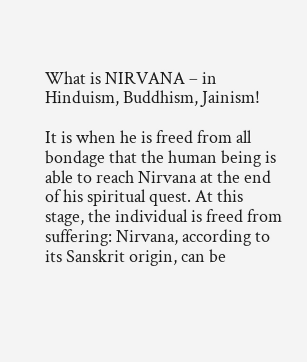What is NIRVANA – in Hinduism, Buddhism, Jainism!

It is when he is freed from all bondage that the human being is able to reach Nirvana at the end of his spiritual quest. At this stage, the individual is freed from suffering: Nirvana, according to its Sanskrit origin, can be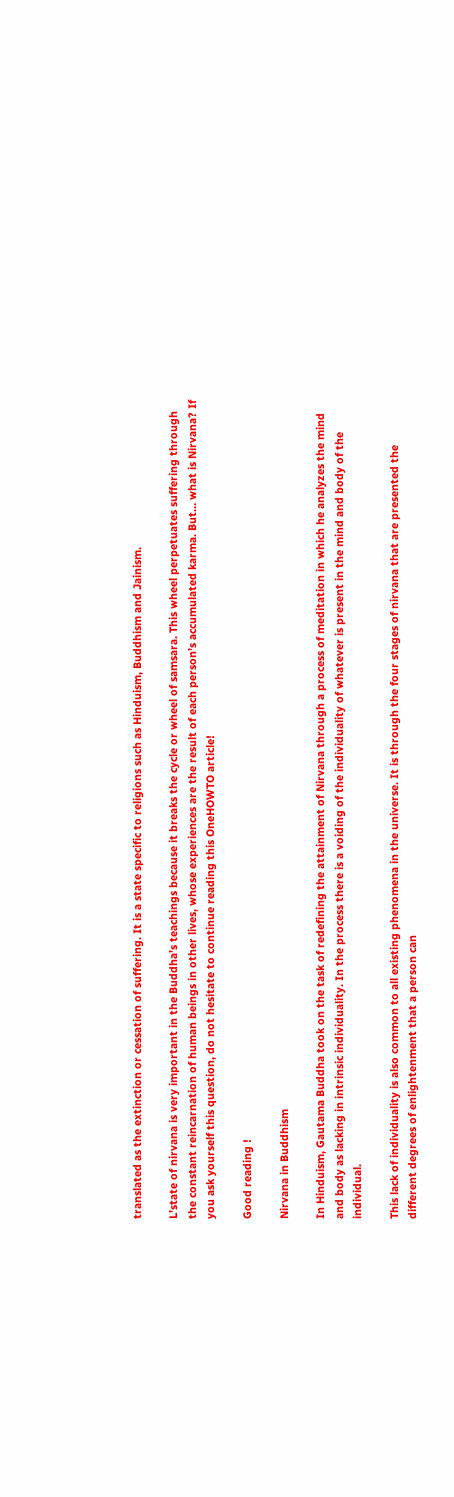translated as the extinction or cessation of suffering. It is a state specific to religions such as Hinduism, Buddhism and Jainism.

L’state of nirvana is very important in the Buddha’s teachings because it breaks the cycle or wheel of samsara. This wheel perpetuates suffering through the constant reincarnation of human beings in other lives, whose experiences are the result of each person’s accumulated karma. But… what is Nirvana? If you ask yourself this question, do not hesitate to continue reading this OneHOWTO article!

Good reading !

Nirvana in Buddhism

In Hinduism, Gautama Buddha took on the task of redefining the attainment of Nirvana through a process of meditation in which he analyzes the mind and body as lacking in intrinsic individuality. In the process there is a voiding of the individuality of whatever is present in the mind and body of the individual.

This lack of individuality is also common to all existing phenomena in the universe. It is through the four stages of nirvana that are presented the different degrees of enlightenment that a person can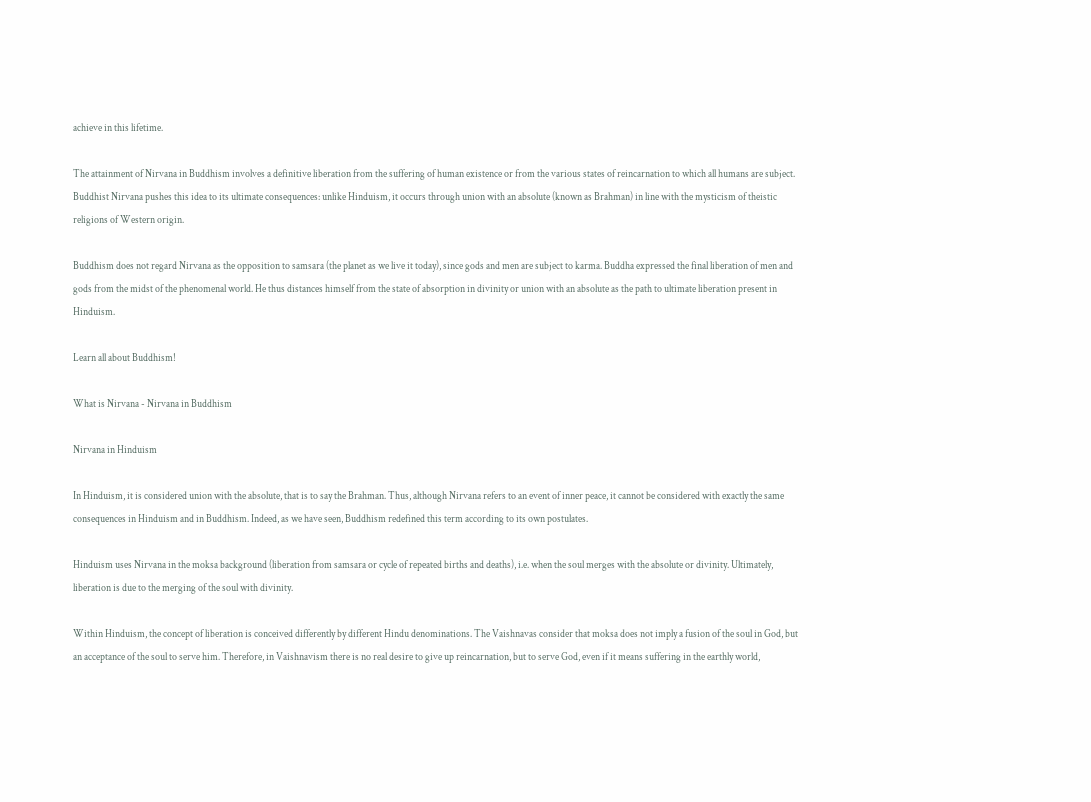achieve in this lifetime.

The attainment of Nirvana in Buddhism involves a definitive liberation from the suffering of human existence or from the various states of reincarnation to which all humans are subject. Buddhist Nirvana pushes this idea to its ultimate consequences: unlike Hinduism, it occurs through union with an absolute (known as Brahman) in line with the mysticism of theistic religions of Western origin.

Buddhism does not regard Nirvana as the opposition to samsara (the planet as we live it today), since gods and men are subject to karma. Buddha expressed the final liberation of men and gods from the midst of the phenomenal world. He thus distances himself from the state of absorption in divinity or union with an absolute as the path to ultimate liberation present in Hinduism.

Learn all about Buddhism!

What is Nirvana - Nirvana in Buddhism

Nirvana in Hinduism

In Hinduism, it is considered union with the absolute, that is to say the Brahman. Thus, although Nirvana refers to an event of inner peace, it cannot be considered with exactly the same consequences in Hinduism and in Buddhism. Indeed, as we have seen, Buddhism redefined this term according to its own postulates.

Hinduism uses Nirvana in the moksa background (liberation from samsara or cycle of repeated births and deaths), i.e. when the soul merges with the absolute or divinity. Ultimately, liberation is due to the merging of the soul with divinity.

Within Hinduism, the concept of liberation is conceived differently by different Hindu denominations. The Vaishnavas consider that moksa does not imply a fusion of the soul in God, but an acceptance of the soul to serve him. Therefore, in Vaishnavism there is no real desire to give up reincarnation, but to serve God, even if it means suffering in the earthly world,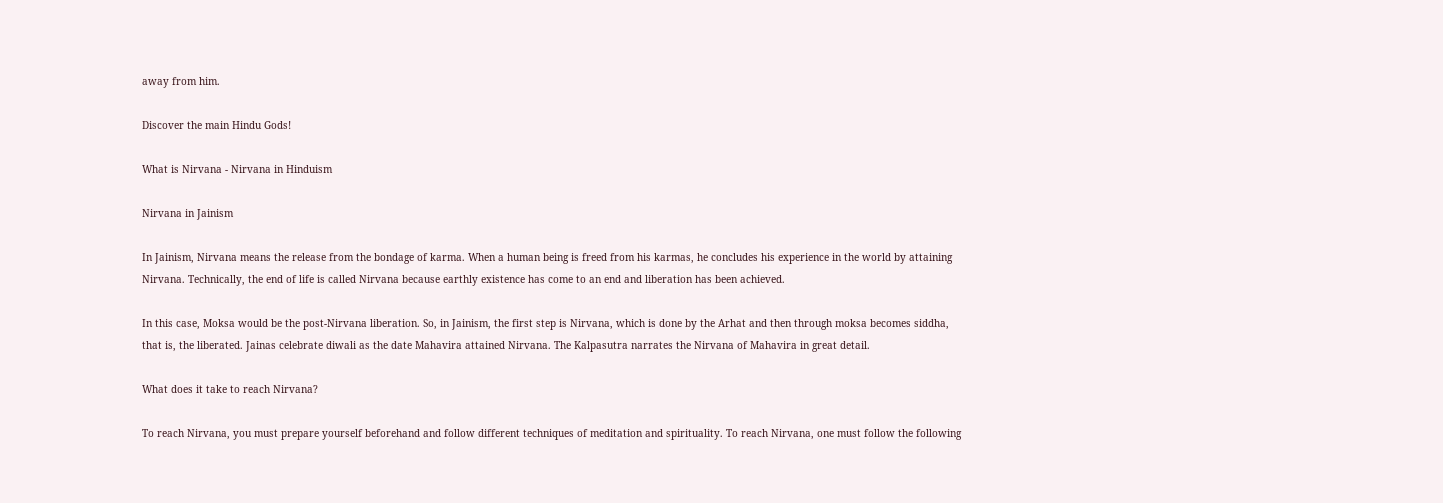away from him.

Discover the main Hindu Gods!

What is Nirvana - Nirvana in Hinduism

Nirvana in Jainism

In Jainism, Nirvana means the release from the bondage of karma. When a human being is freed from his karmas, he concludes his experience in the world by attaining Nirvana. Technically, the end of life is called Nirvana because earthly existence has come to an end and liberation has been achieved.

In this case, Moksa would be the post-Nirvana liberation. So, in Jainism, the first step is Nirvana, which is done by the Arhat and then through moksa becomes siddha, that is, the liberated. Jainas celebrate diwali as the date Mahavira attained Nirvana. The Kalpasutra narrates the Nirvana of Mahavira in great detail.

What does it take to reach Nirvana?

To reach Nirvana, you must prepare yourself beforehand and follow different techniques of meditation and spirituality. To reach Nirvana, one must follow the following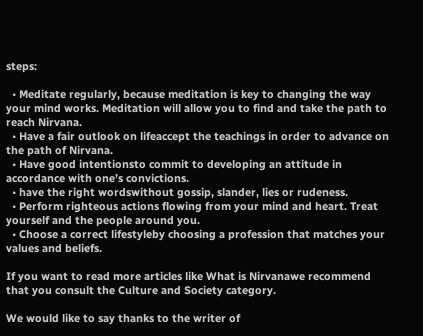steps:

  • Meditate regularly, because meditation is key to changing the way your mind works. Meditation will allow you to find and take the path to reach Nirvana.
  • Have a fair outlook on lifeaccept the teachings in order to advance on the path of Nirvana.
  • Have good intentionsto commit to developing an attitude in accordance with one’s convictions.
  • have the right wordswithout gossip, slander, lies or rudeness.
  • Perform righteous actions flowing from your mind and heart. Treat yourself and the people around you.
  • Choose a correct lifestyleby choosing a profession that matches your values and beliefs.

If you want to read more articles like What is Nirvanawe recommend that you consult the Culture and Society category.

We would like to say thanks to the writer of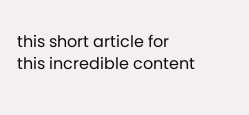this short article for this incredible content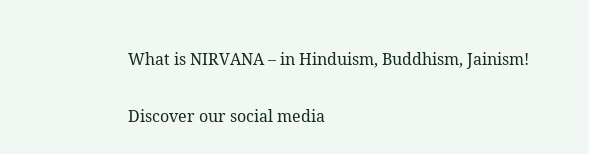What is NIRVANA – in Hinduism, Buddhism, Jainism!

Discover our social media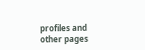profiles and other pages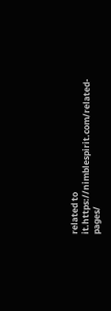related to it.https://nimblespirit.com/related-pages/